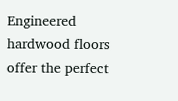Engineered hardwood floors offer the perfect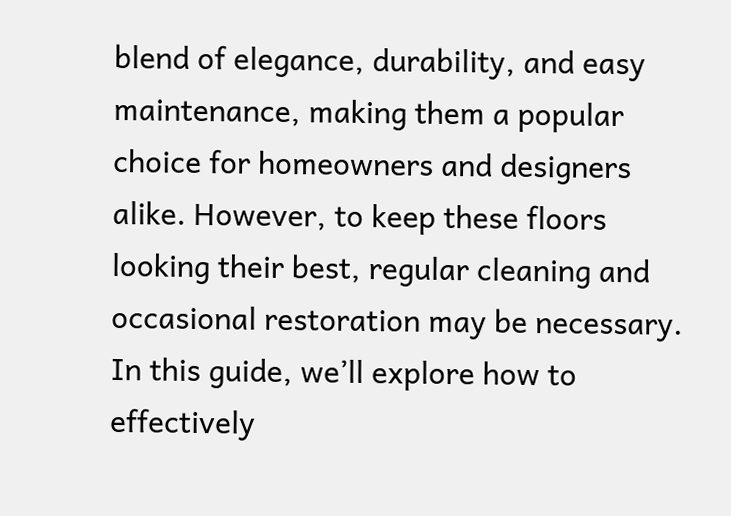blend of elegance, durability, and easy maintenance, making them a popular choice for homeowners and designers alike. However, to keep these floors looking their best, regular cleaning and occasional restoration may be necessary. In this guide, we’ll explore how to effectively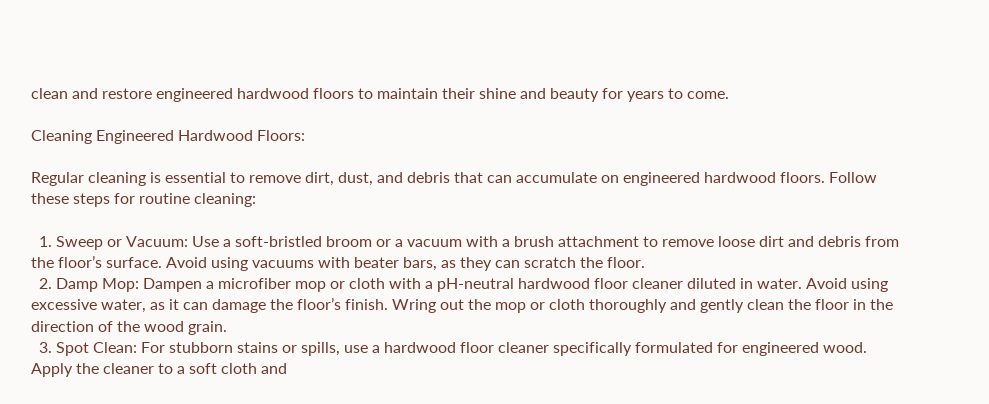clean and restore engineered hardwood floors to maintain their shine and beauty for years to come.

Cleaning Engineered Hardwood Floors:

Regular cleaning is essential to remove dirt, dust, and debris that can accumulate on engineered hardwood floors. Follow these steps for routine cleaning:

  1. Sweep or Vacuum: Use a soft-bristled broom or a vacuum with a brush attachment to remove loose dirt and debris from the floor’s surface. Avoid using vacuums with beater bars, as they can scratch the floor.
  2. Damp Mop: Dampen a microfiber mop or cloth with a pH-neutral hardwood floor cleaner diluted in water. Avoid using excessive water, as it can damage the floor’s finish. Wring out the mop or cloth thoroughly and gently clean the floor in the direction of the wood grain.
  3. Spot Clean: For stubborn stains or spills, use a hardwood floor cleaner specifically formulated for engineered wood. Apply the cleaner to a soft cloth and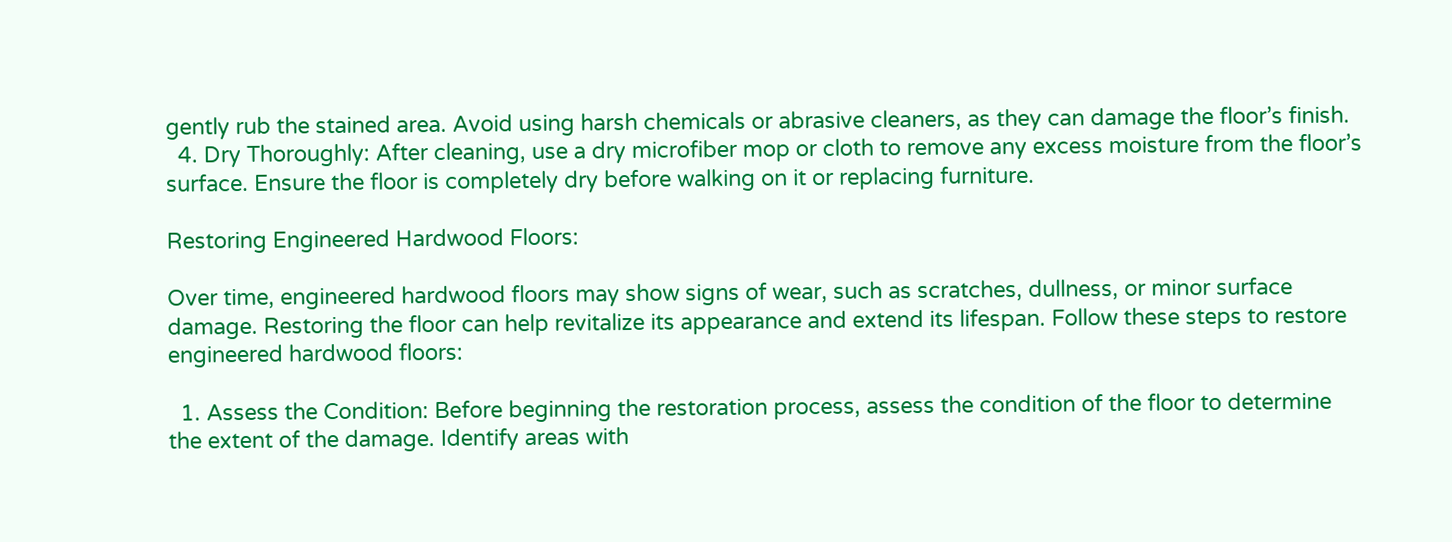gently rub the stained area. Avoid using harsh chemicals or abrasive cleaners, as they can damage the floor’s finish.
  4. Dry Thoroughly: After cleaning, use a dry microfiber mop or cloth to remove any excess moisture from the floor’s surface. Ensure the floor is completely dry before walking on it or replacing furniture.

Restoring Engineered Hardwood Floors:

Over time, engineered hardwood floors may show signs of wear, such as scratches, dullness, or minor surface damage. Restoring the floor can help revitalize its appearance and extend its lifespan. Follow these steps to restore engineered hardwood floors:

  1. Assess the Condition: Before beginning the restoration process, assess the condition of the floor to determine the extent of the damage. Identify areas with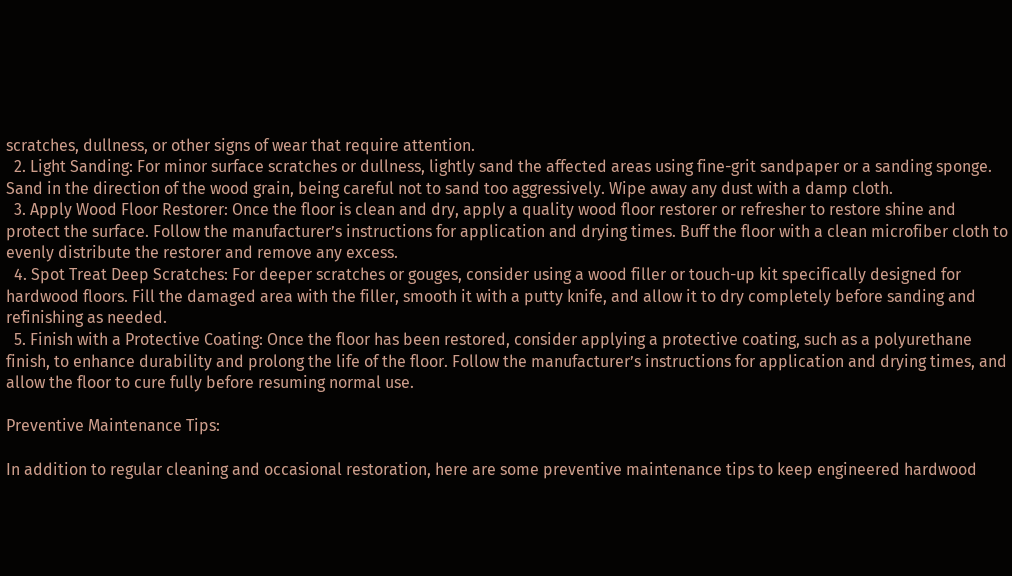scratches, dullness, or other signs of wear that require attention.
  2. Light Sanding: For minor surface scratches or dullness, lightly sand the affected areas using fine-grit sandpaper or a sanding sponge. Sand in the direction of the wood grain, being careful not to sand too aggressively. Wipe away any dust with a damp cloth.
  3. Apply Wood Floor Restorer: Once the floor is clean and dry, apply a quality wood floor restorer or refresher to restore shine and protect the surface. Follow the manufacturer’s instructions for application and drying times. Buff the floor with a clean microfiber cloth to evenly distribute the restorer and remove any excess.
  4. Spot Treat Deep Scratches: For deeper scratches or gouges, consider using a wood filler or touch-up kit specifically designed for hardwood floors. Fill the damaged area with the filler, smooth it with a putty knife, and allow it to dry completely before sanding and refinishing as needed.
  5. Finish with a Protective Coating: Once the floor has been restored, consider applying a protective coating, such as a polyurethane finish, to enhance durability and prolong the life of the floor. Follow the manufacturer’s instructions for application and drying times, and allow the floor to cure fully before resuming normal use.

Preventive Maintenance Tips:

In addition to regular cleaning and occasional restoration, here are some preventive maintenance tips to keep engineered hardwood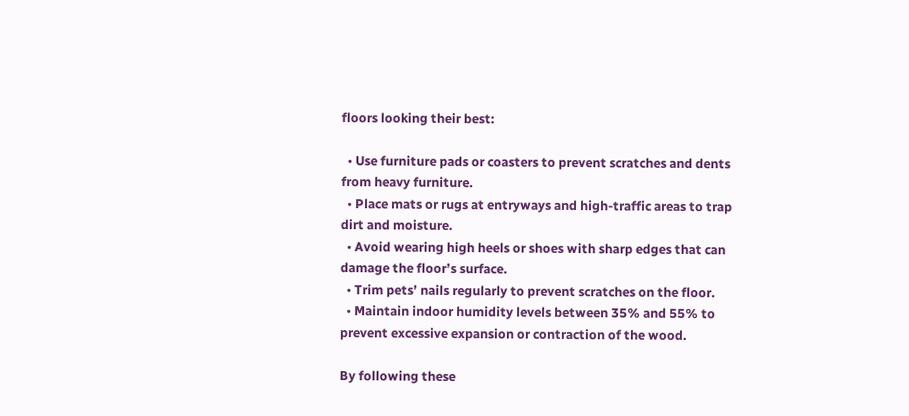floors looking their best:

  • Use furniture pads or coasters to prevent scratches and dents from heavy furniture.
  • Place mats or rugs at entryways and high-traffic areas to trap dirt and moisture.
  • Avoid wearing high heels or shoes with sharp edges that can damage the floor’s surface.
  • Trim pets’ nails regularly to prevent scratches on the floor.
  • Maintain indoor humidity levels between 35% and 55% to prevent excessive expansion or contraction of the wood.

By following these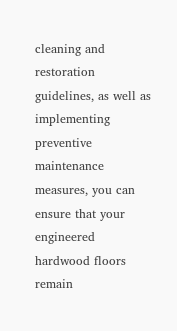cleaning and restoration guidelines, as well as implementing preventive maintenance measures, you can ensure that your engineered hardwood floors remain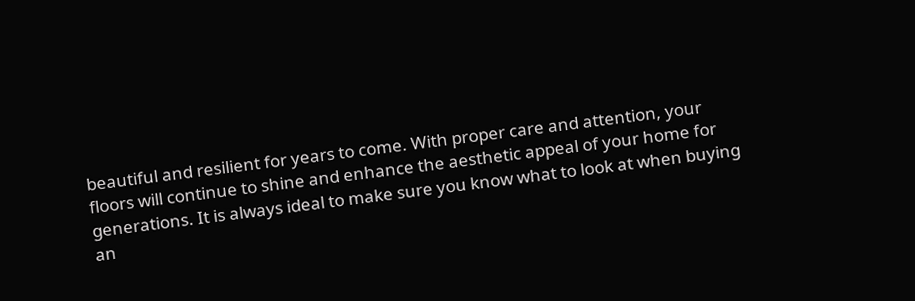beautiful and resilient for years to come. With proper care and attention, your floors will continue to shine and enhance the aesthetic appeal of your home for generations. It is always ideal to make sure you know what to look at when buying an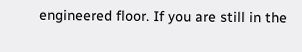engineered floor. If you are still in the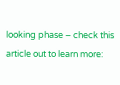looking phase – check this article out to learn more: